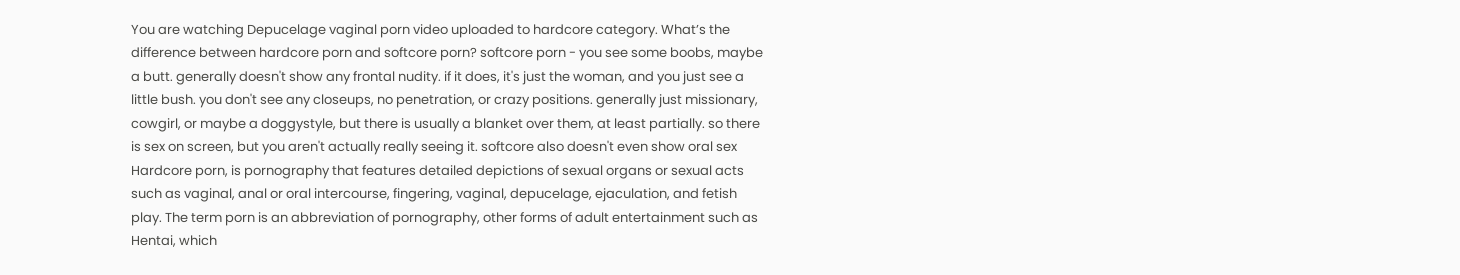You are watching Depucelage vaginal porn video uploaded to hardcore category. What’s the difference between hardcore porn and softcore porn? softcore porn - you see some boobs, maybe a butt. generally doesn't show any frontal nudity. if it does, it's just the woman, and you just see a little bush. you don't see any closeups, no penetration, or crazy positions. generally just missionary, cowgirl, or maybe a doggystyle, but there is usually a blanket over them, at least partially. so there is sex on screen, but you aren't actually really seeing it. softcore also doesn't even show oral sex Hardcore porn, is pornography that features detailed depictions of sexual organs or sexual acts such as vaginal, anal or oral intercourse, fingering, vaginal, depucelage, ejaculation, and fetish play. The term porn is an abbreviation of pornography, other forms of adult entertainment such as Hentai, which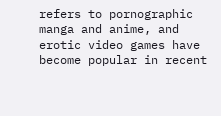refers to pornographic manga and anime, and erotic video games have become popular in recent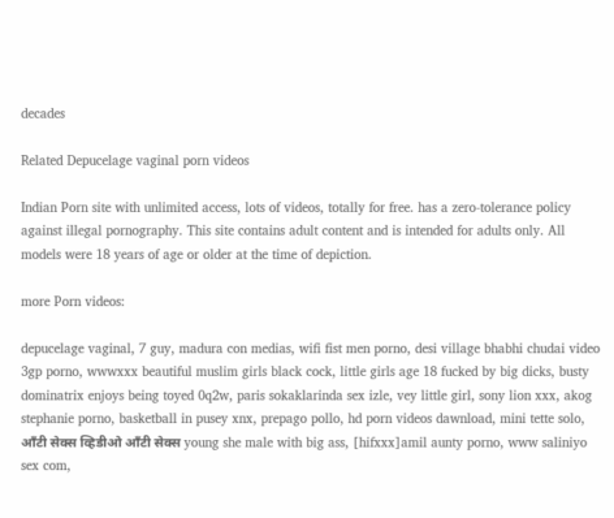decades

Related Depucelage vaginal porn videos

Indian Porn site with unlimited access, lots of videos, totally for free. has a zero-tolerance policy against illegal pornography. This site contains adult content and is intended for adults only. All models were 18 years of age or older at the time of depiction.

more Porn videos:

depucelage vaginal, 7 guy, madura con medias, wifi fist men porno, desi village bhabhi chudai video 3gp porno, wwwxxx beautiful muslim girls black cock, little girls age 18 fucked by big dicks, busty dominatrix enjoys being toyed 0q2w, paris sokaklarinda sex izle, vey little girl, sony lion xxx, akog stephanie porno, basketball in pusey xnx, prepago pollo, hd porn videos dawnload, mini tette solo, ऑंटी सेक्स व्हिडीओ ऑंटी सेक्स young she male with big ass, [hifxxx]amil aunty porno, www saliniyo sex com,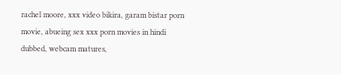rachel moore, xxx video bikira, garam bistar porn movie, abueing sex xxx porn movies in hindi dubbed, webcam matures,